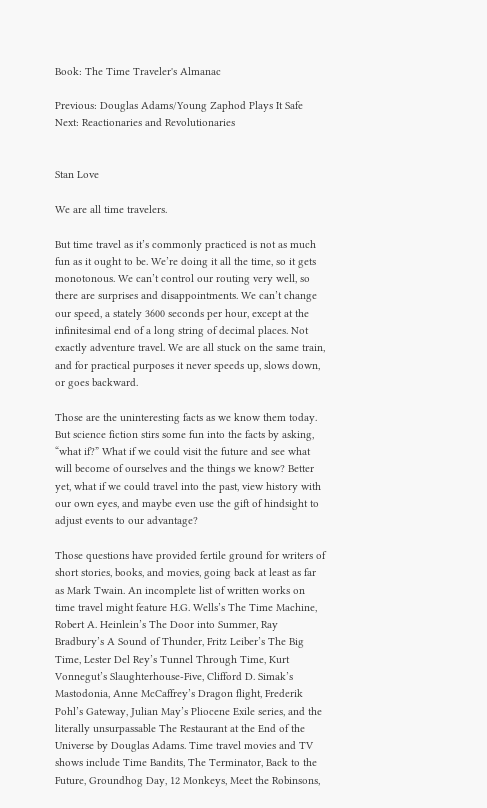Book: The Time Traveler's Almanac

Previous: Douglas Adams/Young Zaphod Plays It Safe
Next: Reactionaries and Revolutionaries


Stan Love

We are all time travelers.

But time travel as it’s commonly practiced is not as much fun as it ought to be. We’re doing it all the time, so it gets monotonous. We can’t control our routing very well, so there are surprises and disappointments. We can’t change our speed, a stately 3600 seconds per hour, except at the infinitesimal end of a long string of decimal places. Not exactly adventure travel. We are all stuck on the same train, and for practical purposes it never speeds up, slows down, or goes backward.

Those are the uninteresting facts as we know them today. But science fiction stirs some fun into the facts by asking, “what if?” What if we could visit the future and see what will become of ourselves and the things we know? Better yet, what if we could travel into the past, view history with our own eyes, and maybe even use the gift of hindsight to adjust events to our advantage?

Those questions have provided fertile ground for writers of short stories, books, and movies, going back at least as far as Mark Twain. An incomplete list of written works on time travel might feature H.G. Wells’s The Time Machine, Robert A. Heinlein’s The Door into Summer, Ray Bradbury’s A Sound of Thunder, Fritz Leiber’s The Big Time, Lester Del Rey’s Tunnel Through Time, Kurt Vonnegut’s Slaughterhouse-Five, Clifford D. Simak’s Mastodonia, Anne McCaffrey’s Dragon flight, Frederik Pohl’s Gateway, Julian May’s Pliocene Exile series, and the literally unsurpassable The Restaurant at the End of the Universe by Douglas Adams. Time travel movies and TV shows include Time Bandits, The Terminator, Back to the Future, Groundhog Day, 12 Monkeys, Meet the Robinsons,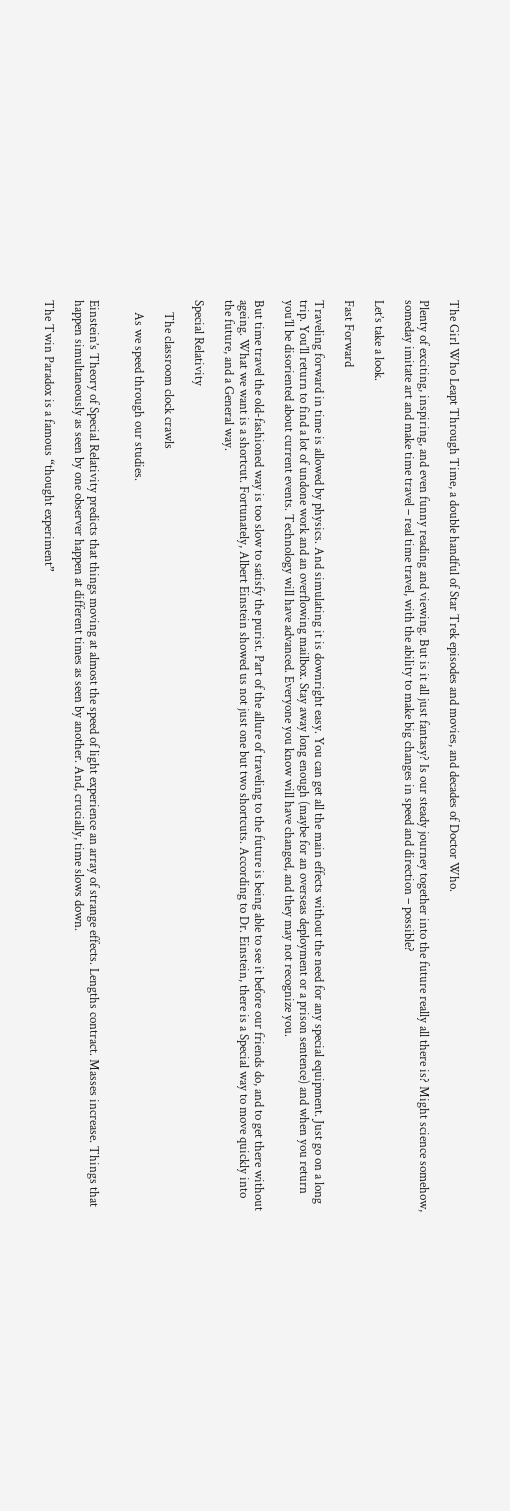The Girl Who Leapt Through Time, a double handful of Star Trek episodes and movies, and decades of Doctor Who.

Plenty of exciting, inspiring, and even funny reading and viewing. But is it all just fantasy? Is our steady journey together into the future really all there is? Might science somehow, someday imitate art and make time travel – real time travel, with the ability to make big changes in speed and direction – possible?

Let’s take a look.

Fast Forward

Traveling forward in time is allowed by physics. And simulating it is downright easy. You can get all the main effects without the need for any special equipment. Just go on a long trip. You’ll return to find a lot of undone work and an overflowing mailbox. Stay away long enough (maybe for an overseas deployment or a prison sentence) and when you return you’ll be disoriented about current events. Technology will have advanced. Everyone you know will have changed, and they may not recognize you.

But time travel the old-fashioned way is too slow to satisfy the purist. Part of the allure of traveling to the future is being able to see it before our friends do, and to get there without ageing. What we want is a shortcut. Fortunately, Albert Einstein showed us not just one but two shortcuts. According to Dr. Einstein, there is a Special way to move quickly into the future, and a General way.

Special Relativity

    The classroom clock crawls

    As we speed through our studies.


Einstein’s Theory of Special Relativity predicts that things moving at almost the speed of light experience an array of strange effects. Lengths contract. Masses increase. Things that happen simultaneously as seen by one observer happen at different times as seen by another. And, crucially, time slows down.

The Twin Paradox is a famous “thought experiment”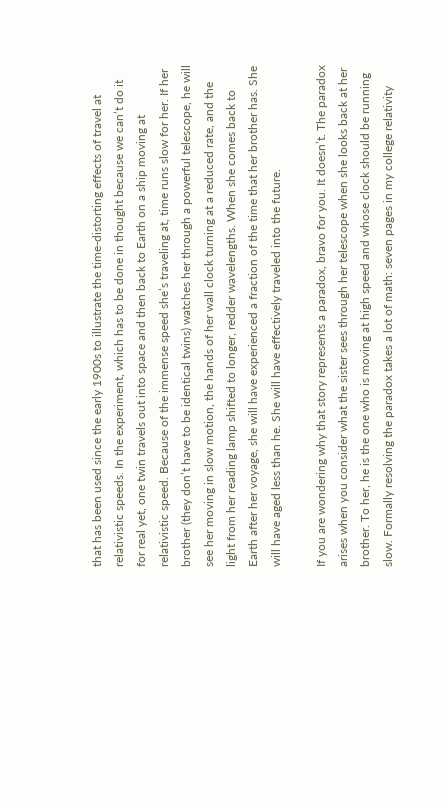that has been used since the early 1900s to illustrate the time-distorting effects of travel at relativistic speeds. In the experiment, which has to be done in thought because we can’t do it for real yet, one twin travels out into space and then back to Earth on a ship moving at relativistic speed. Because of the immense speed she’s traveling at, time runs slow for her. If her brother (they don’t have to be identical twins) watches her through a powerful telescope, he will see her moving in slow motion, the hands of her wall clock turning at a reduced rate, and the light from her reading lamp shifted to longer, redder wavelengths. When she comes back to Earth after her voyage, she will have experienced a fraction of the time that her brother has. She will have aged less than he. She will have effectively traveled into the future.

If you are wondering why that story represents a paradox, bravo for you. It doesn’t. The paradox arises when you consider what the sister sees through her telescope when she looks back at her brother. To her, he is the one who is moving at high speed and whose clock should be running slow. Formally resolving the paradox takes a lot of math: seven pages in my college relativity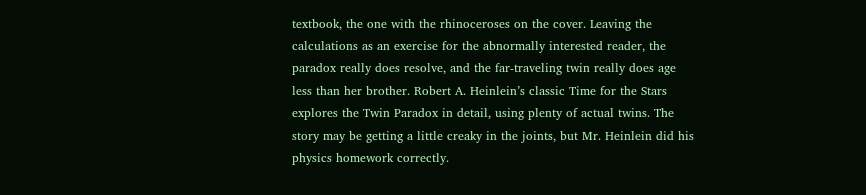textbook, the one with the rhinoceroses on the cover. Leaving the calculations as an exercise for the abnormally interested reader, the paradox really does resolve, and the far-traveling twin really does age less than her brother. Robert A. Heinlein’s classic Time for the Stars explores the Twin Paradox in detail, using plenty of actual twins. The story may be getting a little creaky in the joints, but Mr. Heinlein did his physics homework correctly.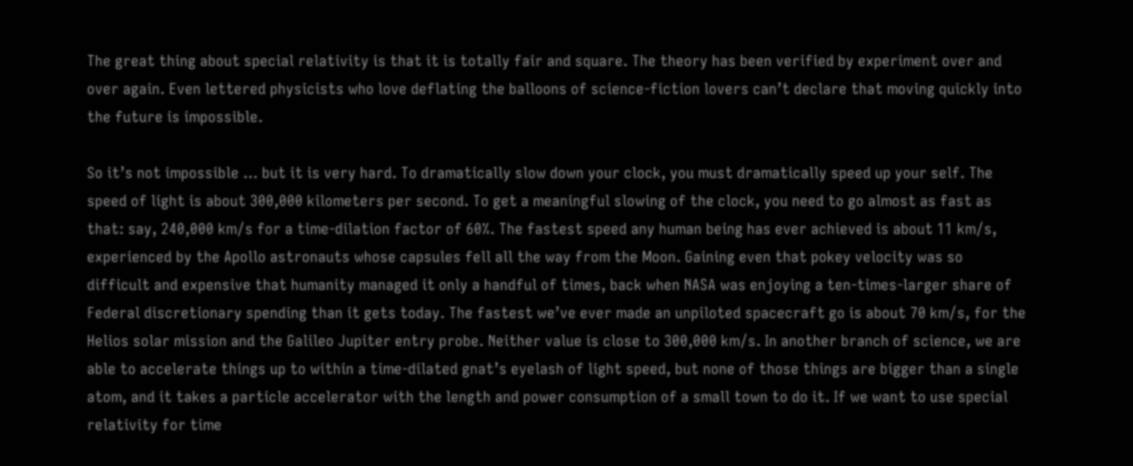The great thing about special relativity is that it is totally fair and square. The theory has been verified by experiment over and over again. Even lettered physicists who love deflating the balloons of science-fiction lovers can’t declare that moving quickly into the future is impossible.

So it’s not impossible … but it is very hard. To dramatically slow down your clock, you must dramatically speed up your self. The speed of light is about 300,000 kilometers per second. To get a meaningful slowing of the clock, you need to go almost as fast as that: say, 240,000 km/s for a time-dilation factor of 60%. The fastest speed any human being has ever achieved is about 11 km/s, experienced by the Apollo astronauts whose capsules fell all the way from the Moon. Gaining even that pokey velocity was so difficult and expensive that humanity managed it only a handful of times, back when NASA was enjoying a ten-times-larger share of Federal discretionary spending than it gets today. The fastest we’ve ever made an unpiloted spacecraft go is about 70 km/s, for the Helios solar mission and the Galileo Jupiter entry probe. Neither value is close to 300,000 km/s. In another branch of science, we are able to accelerate things up to within a time-dilated gnat’s eyelash of light speed, but none of those things are bigger than a single atom, and it takes a particle accelerator with the length and power consumption of a small town to do it. If we want to use special relativity for time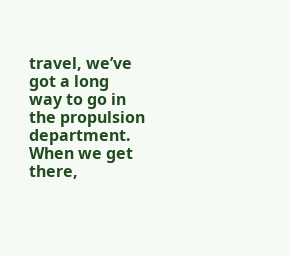travel, we’ve got a long way to go in the propulsion department. When we get there,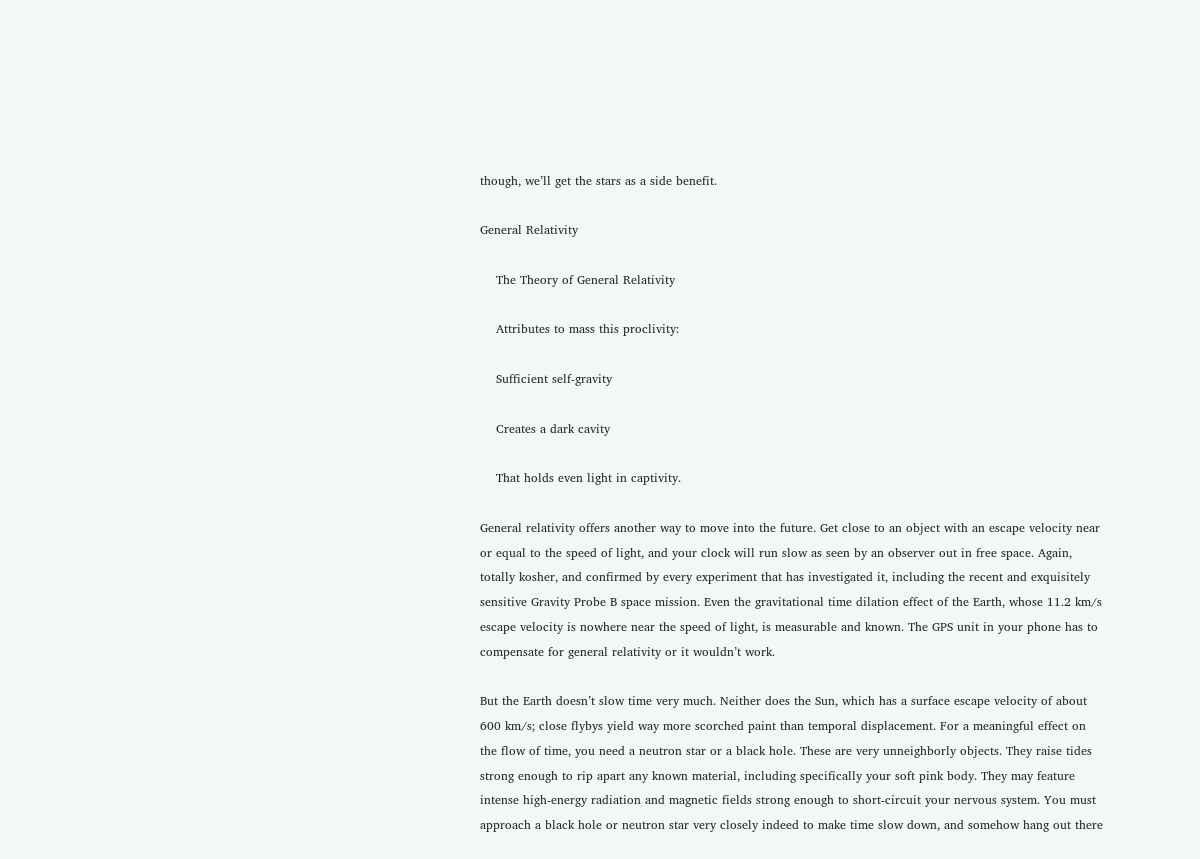though, we’ll get the stars as a side benefit.

General Relativity

    The Theory of General Relativity

    Attributes to mass this proclivity:

    Sufficient self-gravity

    Creates a dark cavity

    That holds even light in captivity.

General relativity offers another way to move into the future. Get close to an object with an escape velocity near or equal to the speed of light, and your clock will run slow as seen by an observer out in free space. Again, totally kosher, and confirmed by every experiment that has investigated it, including the recent and exquisitely sensitive Gravity Probe B space mission. Even the gravitational time dilation effect of the Earth, whose 11.2 km/s escape velocity is nowhere near the speed of light, is measurable and known. The GPS unit in your phone has to compensate for general relativity or it wouldn’t work.

But the Earth doesn’t slow time very much. Neither does the Sun, which has a surface escape velocity of about 600 km/s; close flybys yield way more scorched paint than temporal displacement. For a meaningful effect on the flow of time, you need a neutron star or a black hole. These are very unneighborly objects. They raise tides strong enough to rip apart any known material, including specifically your soft pink body. They may feature intense high-energy radiation and magnetic fields strong enough to short-circuit your nervous system. You must approach a black hole or neutron star very closely indeed to make time slow down, and somehow hang out there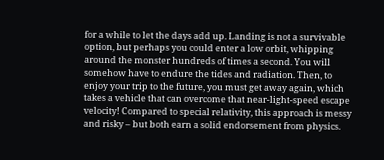for a while to let the days add up. Landing is not a survivable option, but perhaps you could enter a low orbit, whipping around the monster hundreds of times a second. You will somehow have to endure the tides and radiation. Then, to enjoy your trip to the future, you must get away again, which takes a vehicle that can overcome that near-light-speed escape velocity! Compared to special relativity, this approach is messy and risky – but both earn a solid endorsement from physics.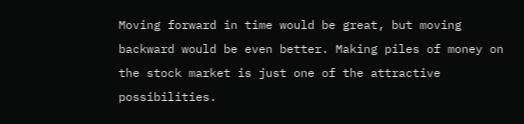Moving forward in time would be great, but moving backward would be even better. Making piles of money on the stock market is just one of the attractive possibilities.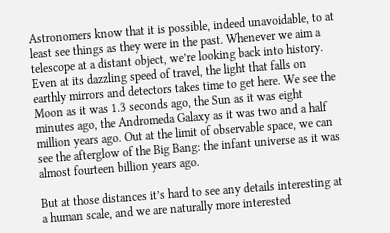Astronomers know that it is possible, indeed unavoidable, to at least see things as they were in the past. Whenever we aim a telescope at a distant object, we’re looking back into history. Even at its dazzling speed of travel, the light that falls on earthly mirrors and detectors takes time to get here. We see the Moon as it was 1.3 seconds ago, the Sun as it was eight minutes ago, the Andromeda Galaxy as it was two and a half million years ago. Out at the limit of observable space, we can see the afterglow of the Big Bang: the infant universe as it was almost fourteen billion years ago.

But at those distances it’s hard to see any details interesting at a human scale, and we are naturally more interested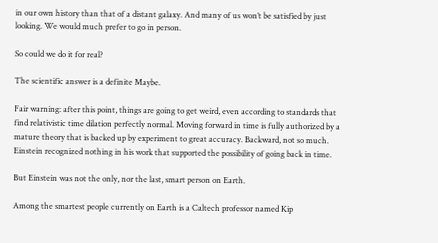in our own history than that of a distant galaxy. And many of us won’t be satisfied by just looking. We would much prefer to go in person.

So could we do it for real?

The scientific answer is a definite Maybe.

Fair warning: after this point, things are going to get weird, even according to standards that find relativistic time dilation perfectly normal. Moving forward in time is fully authorized by a mature theory that is backed up by experiment to great accuracy. Backward, not so much. Einstein recognized nothing in his work that supported the possibility of going back in time.

But Einstein was not the only, nor the last, smart person on Earth.

Among the smartest people currently on Earth is a Caltech professor named Kip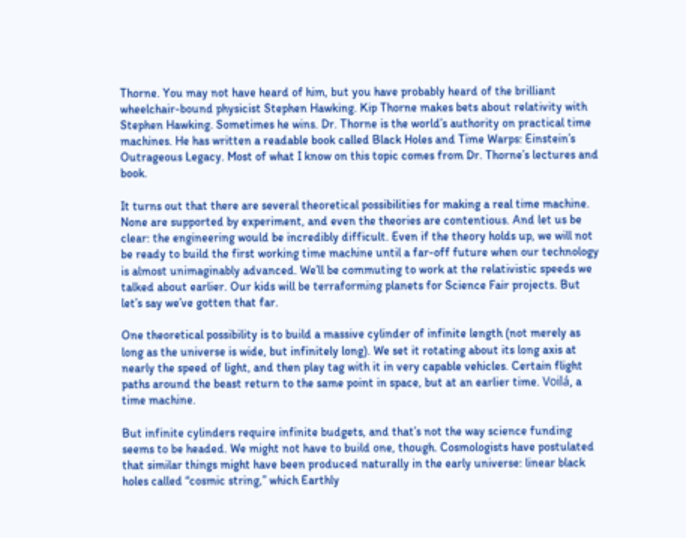Thorne. You may not have heard of him, but you have probably heard of the brilliant wheelchair-bound physicist Stephen Hawking. Kip Thorne makes bets about relativity with Stephen Hawking. Sometimes he wins. Dr. Thorne is the world’s authority on practical time machines. He has written a readable book called Black Holes and Time Warps: Einstein’s Outrageous Legacy. Most of what I know on this topic comes from Dr. Thorne’s lectures and book.

It turns out that there are several theoretical possibilities for making a real time machine. None are supported by experiment, and even the theories are contentious. And let us be clear: the engineering would be incredibly difficult. Even if the theory holds up, we will not be ready to build the first working time machine until a far-off future when our technology is almost unimaginably advanced. We’ll be commuting to work at the relativistic speeds we talked about earlier. Our kids will be terraforming planets for Science Fair projects. But let’s say we’ve gotten that far.

One theoretical possibility is to build a massive cylinder of infinite length (not merely as long as the universe is wide, but infinitely long). We set it rotating about its long axis at nearly the speed of light, and then play tag with it in very capable vehicles. Certain flight paths around the beast return to the same point in space, but at an earlier time. Voilá, a time machine.

But infinite cylinders require infinite budgets, and that’s not the way science funding seems to be headed. We might not have to build one, though. Cosmologists have postulated that similar things might have been produced naturally in the early universe: linear black holes called “cosmic string,” which Earthly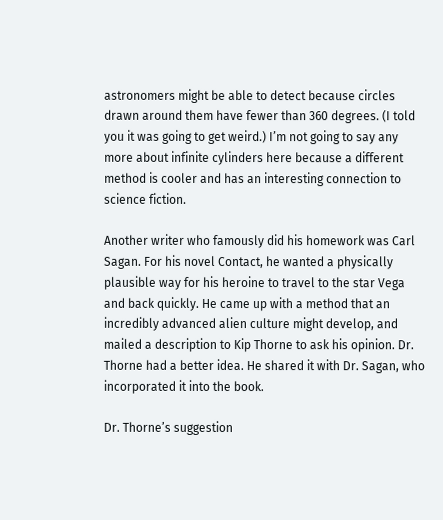astronomers might be able to detect because circles drawn around them have fewer than 360 degrees. (I told you it was going to get weird.) I’m not going to say any more about infinite cylinders here because a different method is cooler and has an interesting connection to science fiction.

Another writer who famously did his homework was Carl Sagan. For his novel Contact, he wanted a physically plausible way for his heroine to travel to the star Vega and back quickly. He came up with a method that an incredibly advanced alien culture might develop, and mailed a description to Kip Thorne to ask his opinion. Dr. Thorne had a better idea. He shared it with Dr. Sagan, who incorporated it into the book.

Dr. Thorne’s suggestion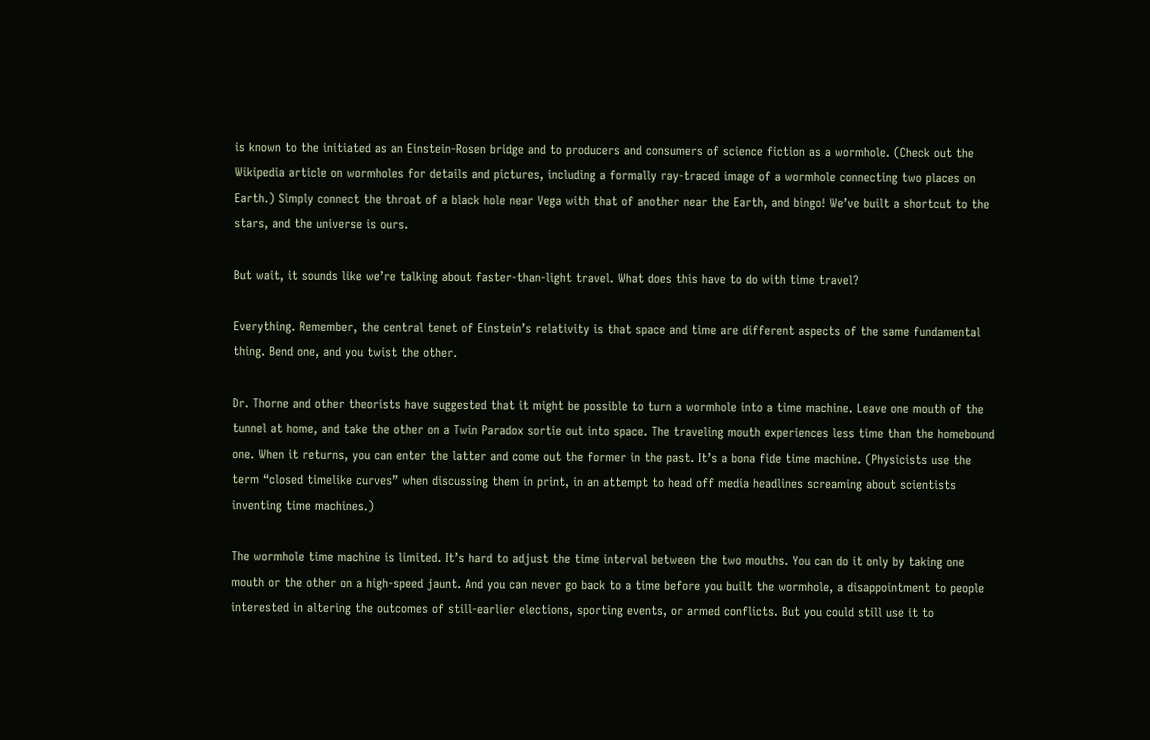is known to the initiated as an Einstein-Rosen bridge and to producers and consumers of science fiction as a wormhole. (Check out the Wikipedia article on wormholes for details and pictures, including a formally ray-traced image of a wormhole connecting two places on Earth.) Simply connect the throat of a black hole near Vega with that of another near the Earth, and bingo! We’ve built a shortcut to the stars, and the universe is ours.

But wait, it sounds like we’re talking about faster-than-light travel. What does this have to do with time travel?

Everything. Remember, the central tenet of Einstein’s relativity is that space and time are different aspects of the same fundamental thing. Bend one, and you twist the other.

Dr. Thorne and other theorists have suggested that it might be possible to turn a wormhole into a time machine. Leave one mouth of the tunnel at home, and take the other on a Twin Paradox sortie out into space. The traveling mouth experiences less time than the homebound one. When it returns, you can enter the latter and come out the former in the past. It’s a bona fide time machine. (Physicists use the term “closed timelike curves” when discussing them in print, in an attempt to head off media headlines screaming about scientists inventing time machines.)

The wormhole time machine is limited. It’s hard to adjust the time interval between the two mouths. You can do it only by taking one mouth or the other on a high-speed jaunt. And you can never go back to a time before you built the wormhole, a disappointment to people interested in altering the outcomes of still-earlier elections, sporting events, or armed conflicts. But you could still use it to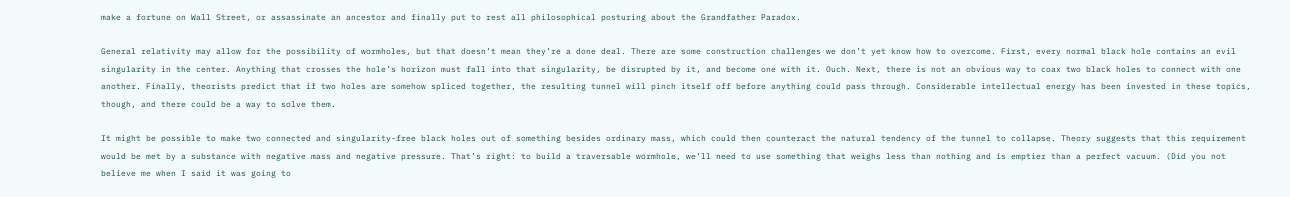make a fortune on Wall Street, or assassinate an ancestor and finally put to rest all philosophical posturing about the Grandfather Paradox.

General relativity may allow for the possibility of wormholes, but that doesn’t mean they’re a done deal. There are some construction challenges we don’t yet know how to overcome. First, every normal black hole contains an evil singularity in the center. Anything that crosses the hole’s horizon must fall into that singularity, be disrupted by it, and become one with it. Ouch. Next, there is not an obvious way to coax two black holes to connect with one another. Finally, theorists predict that if two holes are somehow spliced together, the resulting tunnel will pinch itself off before anything could pass through. Considerable intellectual energy has been invested in these topics, though, and there could be a way to solve them.

It might be possible to make two connected and singularity-free black holes out of something besides ordinary mass, which could then counteract the natural tendency of the tunnel to collapse. Theory suggests that this requirement would be met by a substance with negative mass and negative pressure. That’s right: to build a traversable wormhole, we’ll need to use something that weighs less than nothing and is emptier than a perfect vacuum. (Did you not believe me when I said it was going to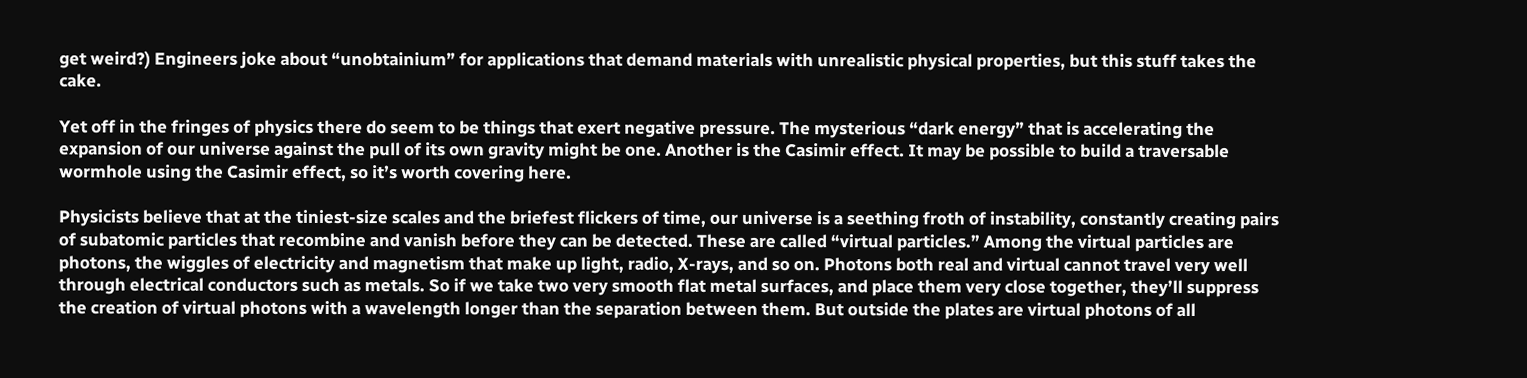get weird?) Engineers joke about “unobtainium” for applications that demand materials with unrealistic physical properties, but this stuff takes the cake.

Yet off in the fringes of physics there do seem to be things that exert negative pressure. The mysterious “dark energy” that is accelerating the expansion of our universe against the pull of its own gravity might be one. Another is the Casimir effect. It may be possible to build a traversable wormhole using the Casimir effect, so it’s worth covering here.

Physicists believe that at the tiniest-size scales and the briefest flickers of time, our universe is a seething froth of instability, constantly creating pairs of subatomic particles that recombine and vanish before they can be detected. These are called “virtual particles.” Among the virtual particles are photons, the wiggles of electricity and magnetism that make up light, radio, X-rays, and so on. Photons both real and virtual cannot travel very well through electrical conductors such as metals. So if we take two very smooth flat metal surfaces, and place them very close together, they’ll suppress the creation of virtual photons with a wavelength longer than the separation between them. But outside the plates are virtual photons of all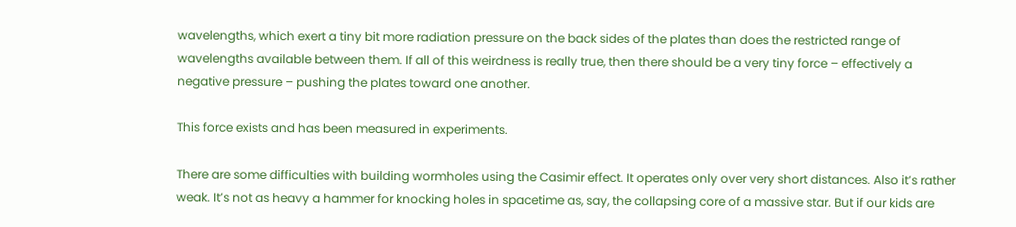wavelengths, which exert a tiny bit more radiation pressure on the back sides of the plates than does the restricted range of wavelengths available between them. If all of this weirdness is really true, then there should be a very tiny force – effectively a negative pressure – pushing the plates toward one another.

This force exists and has been measured in experiments.

There are some difficulties with building wormholes using the Casimir effect. It operates only over very short distances. Also it’s rather weak. It’s not as heavy a hammer for knocking holes in spacetime as, say, the collapsing core of a massive star. But if our kids are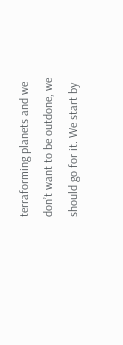terraforming planets and we don’t want to be outdone, we should go for it. We start by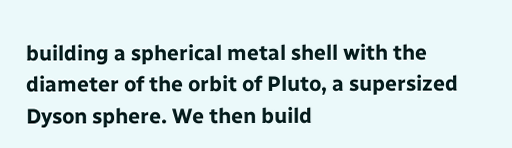building a spherical metal shell with the diameter of the orbit of Pluto, a supersized Dyson sphere. We then build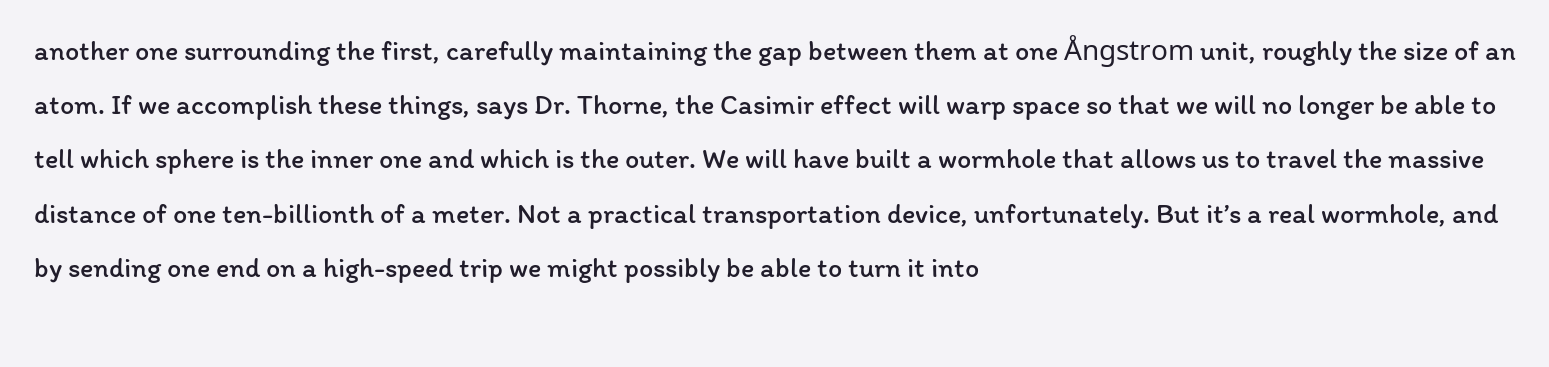another one surrounding the first, carefully maintaining the gap between them at one Ångstrom unit, roughly the size of an atom. If we accomplish these things, says Dr. Thorne, the Casimir effect will warp space so that we will no longer be able to tell which sphere is the inner one and which is the outer. We will have built a wormhole that allows us to travel the massive distance of one ten-billionth of a meter. Not a practical transportation device, unfortunately. But it’s a real wormhole, and by sending one end on a high-speed trip we might possibly be able to turn it into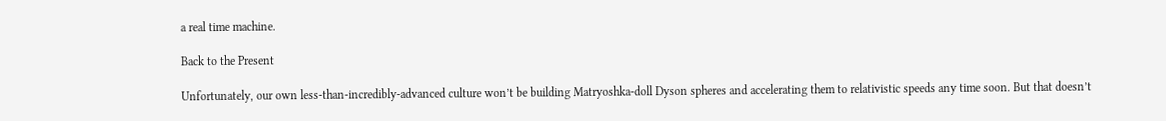a real time machine.

Back to the Present

Unfortunately, our own less-than-incredibly-advanced culture won’t be building Matryoshka-doll Dyson spheres and accelerating them to relativistic speeds any time soon. But that doesn’t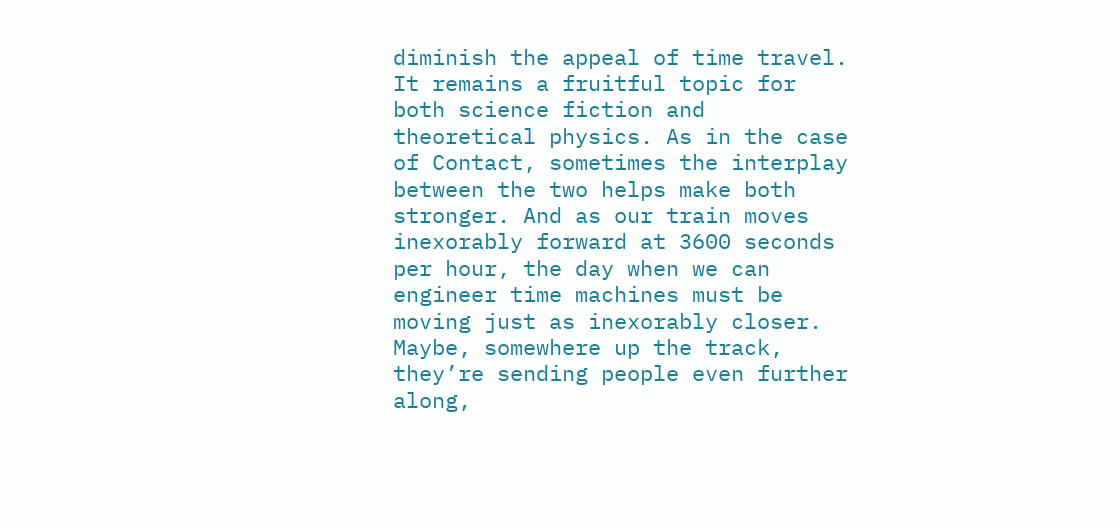diminish the appeal of time travel. It remains a fruitful topic for both science fiction and theoretical physics. As in the case of Contact, sometimes the interplay between the two helps make both stronger. And as our train moves inexorably forward at 3600 seconds per hour, the day when we can engineer time machines must be moving just as inexorably closer. Maybe, somewhere up the track, they’re sending people even further along,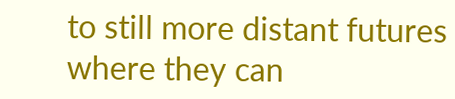to still more distant futures where they can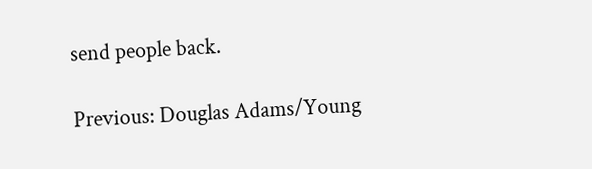send people back.

Previous: Douglas Adams/Young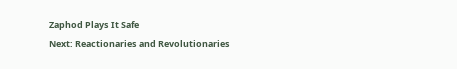Zaphod Plays It Safe
Next: Reactionaries and Revolutionaries